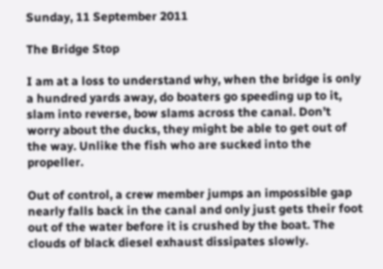Sunday, 11 September 2011

The Bridge Stop

I am at a loss to understand why, when the bridge is only a hundred yards away, do boaters go speeding up to it, slam into reverse, bow slams across the canal. Don’t worry about the ducks, they might be able to get out of the way. Unlike the fish who are sucked into the propeller.

Out of control, a crew member jumps an impossible gap nearly falls back in the canal and only just gets their foot out of the water before it is crushed by the boat. The clouds of black diesel exhaust dissipates slowly.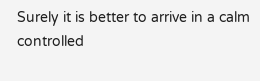Surely it is better to arrive in a calm controlled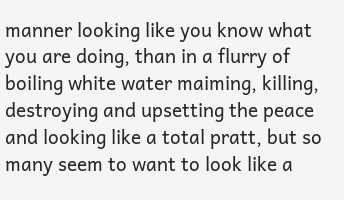manner looking like you know what you are doing, than in a flurry of boiling white water maiming, killing, destroying and upsetting the peace and looking like a total pratt, but so many seem to want to look like a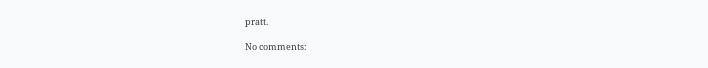pratt.

No comments: